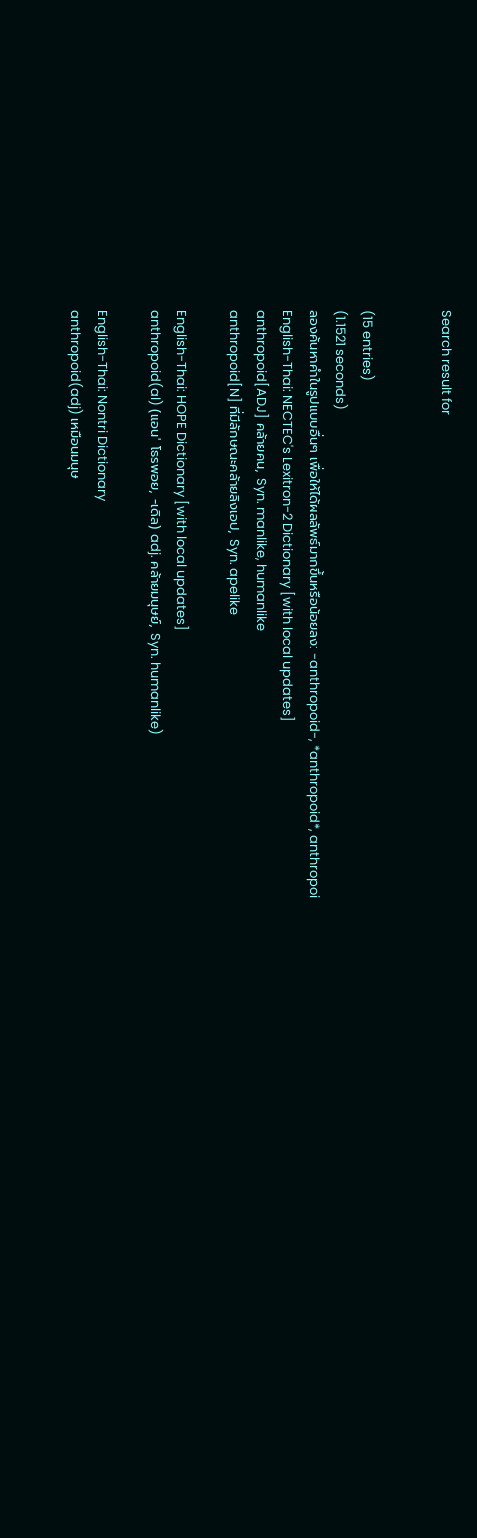Search result for


(15 entries)
(1.1521 seconds)
ลองค้นหาคำในรูปแบบอื่นๆ เพื่อให้ได้ผลลัพธ์มากขึ้นหรือน้อยลง: -anthropoid-, *anthropoid*, anthropoi
English-Thai: NECTEC's Lexitron-2 Dictionary [with local updates]
anthropoid[ADJ] คล้ายคน, Syn. manlike, humanlike
anthropoid[N] ที่มีลักษณะคล้ายลิงเอป, Syn. apelike

English-Thai: HOPE Dictionary [with local updates]
anthropoid(al) (แอน' โธรพอย, -เดิล) adj. คล้ายมนุษย์, Syn. humanlike)

English-Thai: Nontri Dictionary
anthropoid(adj) เหมือนมนุษ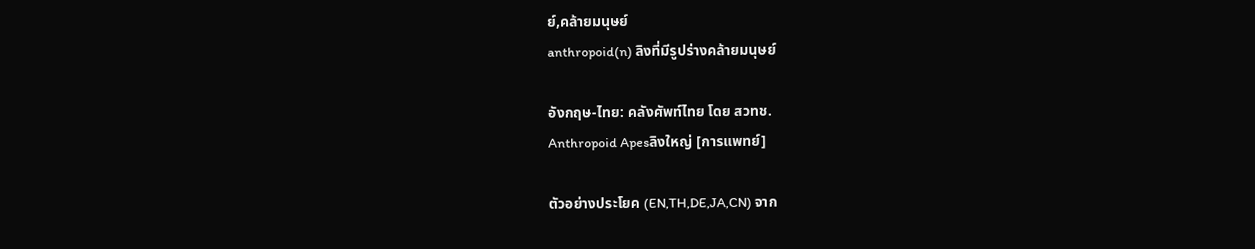ย์,คล้ายมนุษย์
anthropoid(n) ลิงที่มีรูปร่างคล้ายมนุษย์

อังกฤษ-ไทย: คลังศัพท์ไทย โดย สวทช.
Anthropoid Apesลิงใหญ่ [การแพทย์]

ตัวอย่างประโยค (EN,TH,DE,JA,CN) จาก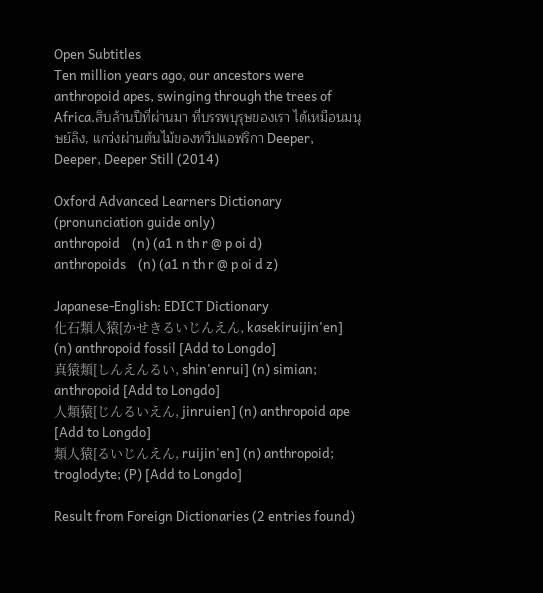Open Subtitles
Ten million years ago, our ancestors were anthropoid apes, swinging through the trees of Africa.สิบล้านปีที่ผ่านมา ที่บรรพบุรุษของเรา ได้เหมือนมนุษย์ลิง, แกว่งผ่านต้นไม้ของทวีปแอฟริกา Deeper, Deeper, Deeper Still (2014)

Oxford Advanced Learners Dictionary (pronunciation guide only)
anthropoid    (n) (a1 n th r @ p oi d)
anthropoids    (n) (a1 n th r @ p oi d z)

Japanese-English: EDICT Dictionary
化石類人猿[かせきるいじんえん, kasekiruijin'en] (n) anthropoid fossil [Add to Longdo]
真猿類[しんえんるい, shin'enrui] (n) simian; anthropoid [Add to Longdo]
人類猿[じんるいえん, jinruien] (n) anthropoid ape [Add to Longdo]
類人猿[るいじんえん, ruijin'en] (n) anthropoid; troglodyte; (P) [Add to Longdo]

Result from Foreign Dictionaries (2 entries found)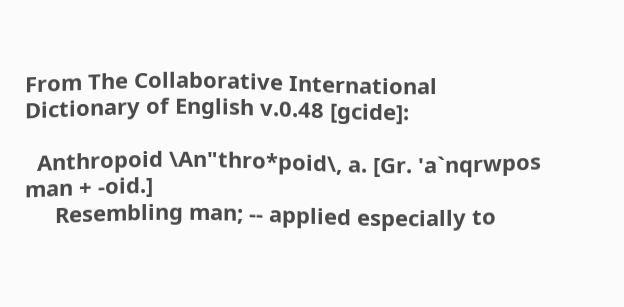From The Collaborative International Dictionary of English v.0.48 [gcide]:

  Anthropoid \An"thro*poid\, a. [Gr. 'a`nqrwpos man + -oid.]
     Resembling man; -- applied especially to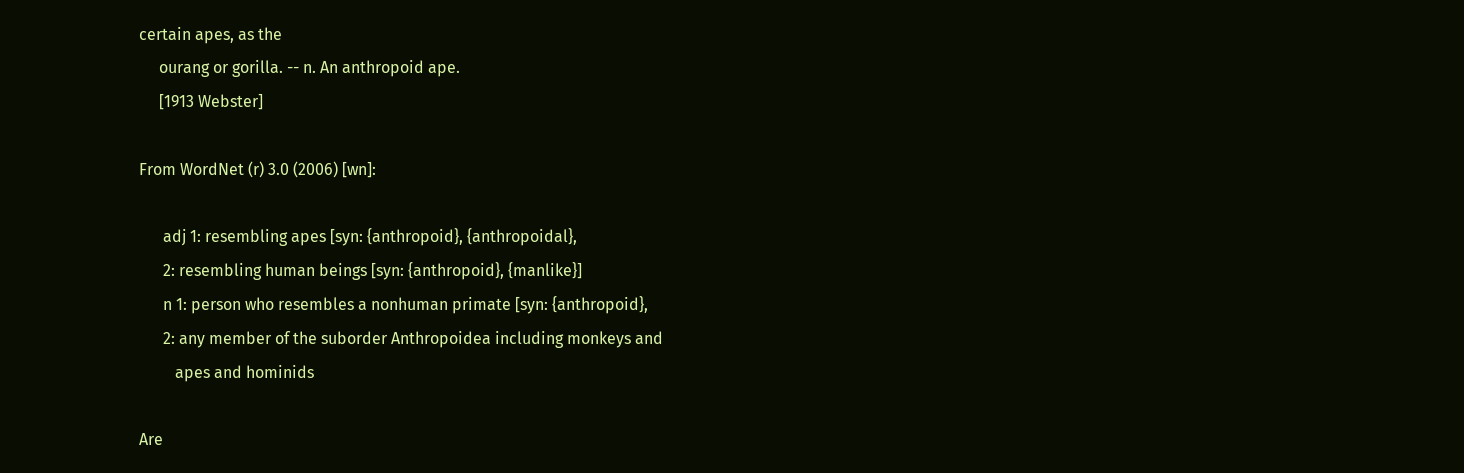certain apes, as the
     ourang or gorilla. -- n. An anthropoid ape.
     [1913 Webster]

From WordNet (r) 3.0 (2006) [wn]:

      adj 1: resembling apes [syn: {anthropoid}, {anthropoidal},
      2: resembling human beings [syn: {anthropoid}, {manlike}]
      n 1: person who resembles a nonhuman primate [syn: {anthropoid},
      2: any member of the suborder Anthropoidea including monkeys and
         apes and hominids

Are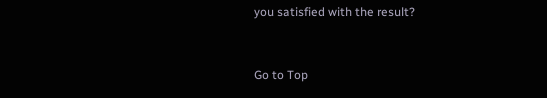you satisfied with the result?


Go to Top